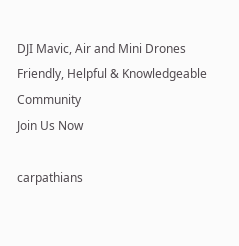DJI Mavic, Air and Mini Drones
Friendly, Helpful & Knowledgeable Community
Join Us Now

carpathians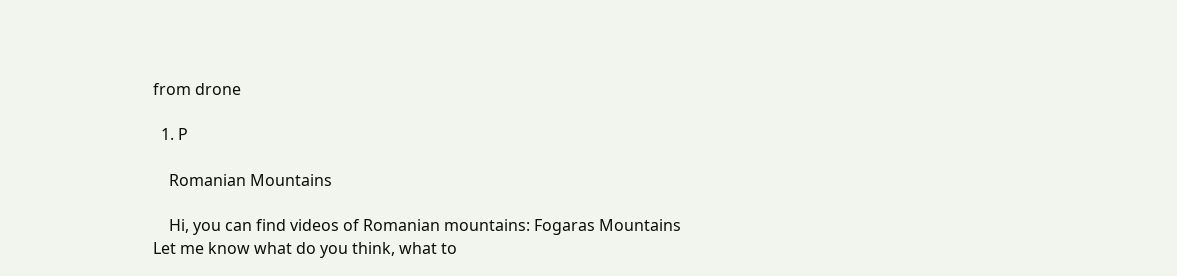from drone

  1. P

    Romanian Mountains

    Hi, you can find videos of Romanian mountains: Fogaras Mountains Let me know what do you think, what to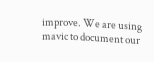improve. We are using mavic to document our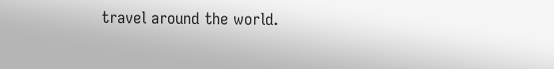travel around the world.